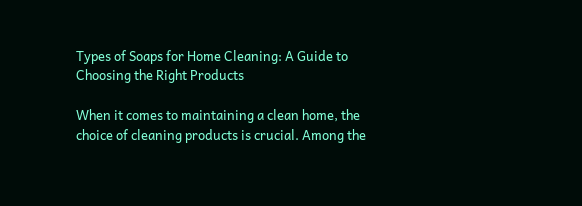Types of Soaps for Home Cleaning: A Guide to Choosing the Right Products

When it comes to maintaining a clean home, the choice of cleaning products is crucial. Among the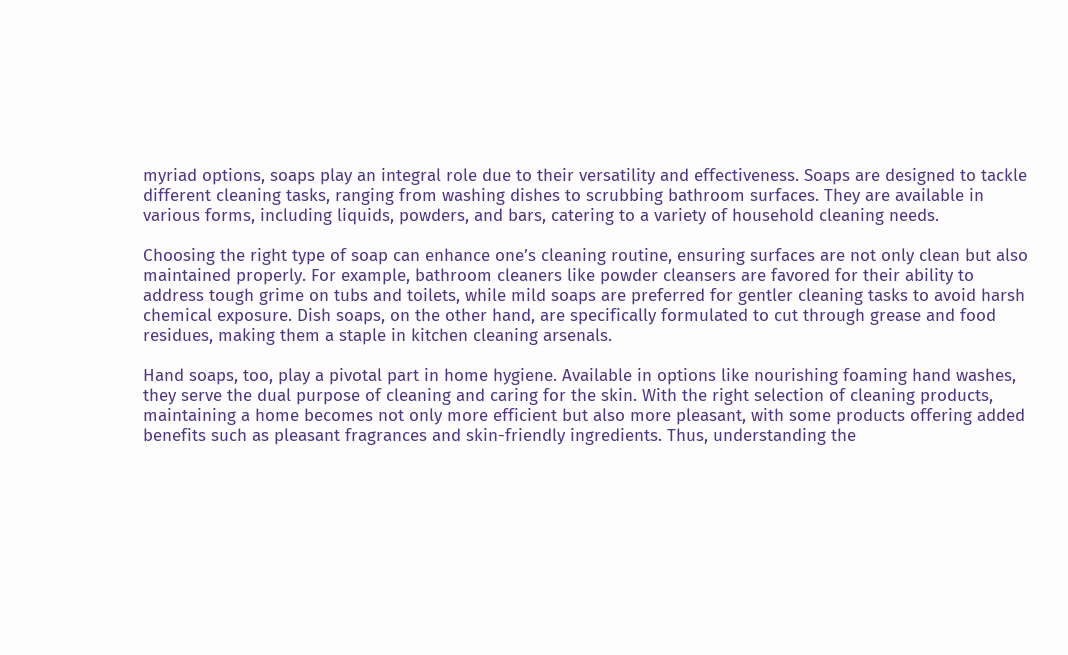myriad options, soaps play an integral role due to their versatility and effectiveness. Soaps are designed to tackle different cleaning tasks, ranging from washing dishes to scrubbing bathroom surfaces. They are available in various forms, including liquids, powders, and bars, catering to a variety of household cleaning needs.

Choosing the right type of soap can enhance one’s cleaning routine, ensuring surfaces are not only clean but also maintained properly. For example, bathroom cleaners like powder cleansers are favored for their ability to address tough grime on tubs and toilets, while mild soaps are preferred for gentler cleaning tasks to avoid harsh chemical exposure. Dish soaps, on the other hand, are specifically formulated to cut through grease and food residues, making them a staple in kitchen cleaning arsenals.

Hand soaps, too, play a pivotal part in home hygiene. Available in options like nourishing foaming hand washes, they serve the dual purpose of cleaning and caring for the skin. With the right selection of cleaning products, maintaining a home becomes not only more efficient but also more pleasant, with some products offering added benefits such as pleasant fragrances and skin-friendly ingredients. Thus, understanding the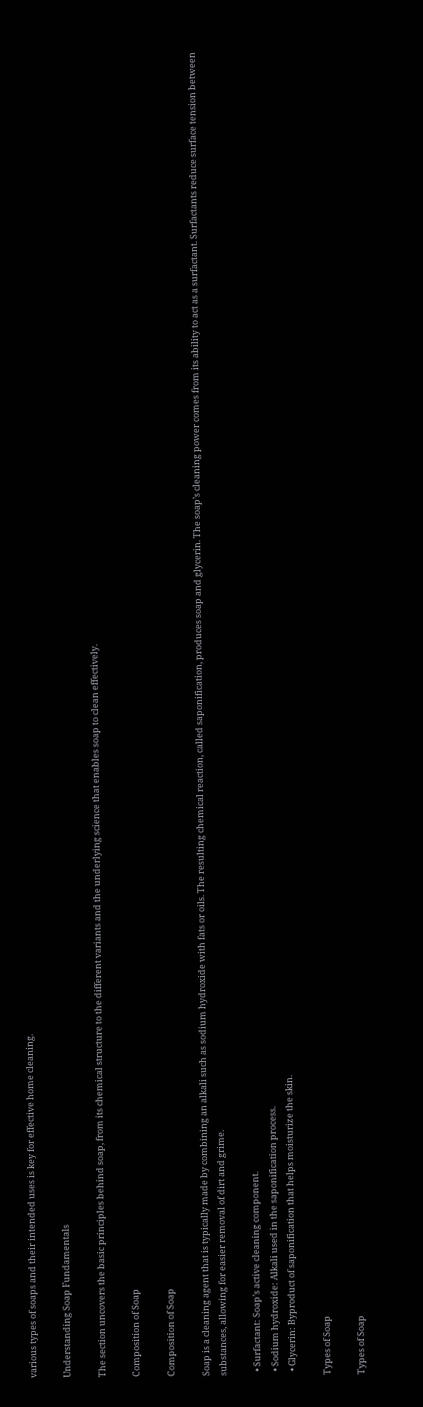various types of soaps and their intended uses is key for effective home cleaning.

Understanding Soap Fundamentals

The section uncovers the basic principles behind soap, from its chemical structure to the different variants and the underlying science that enables soap to clean effectively.

Composition of Soap

Composition of Soap

Soap is a cleaning agent that is typically made by combining an alkali such as sodium hydroxide with fats or oils. The resulting chemical reaction, called saponification, produces soap and glycerin. The soap’s cleaning power comes from its ability to act as a surfactant. Surfactants reduce surface tension between substances, allowing for easier removal of dirt and grime.

  • Surfactant: Soap’s active cleaning component.
  • Sodium hydroxide: Alkali used in the saponification process.
  • Glycerin: Byproduct of saponification that helps moisturize the skin.

Types of Soap

Types of Soap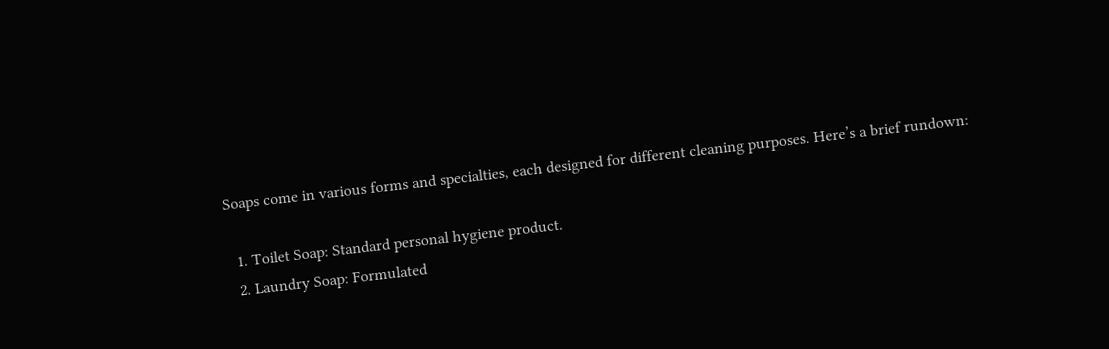Soaps come in various forms and specialties, each designed for different cleaning purposes. Here’s a brief rundown:

  1. Toilet Soap: Standard personal hygiene product.
  2. Laundry Soap: Formulated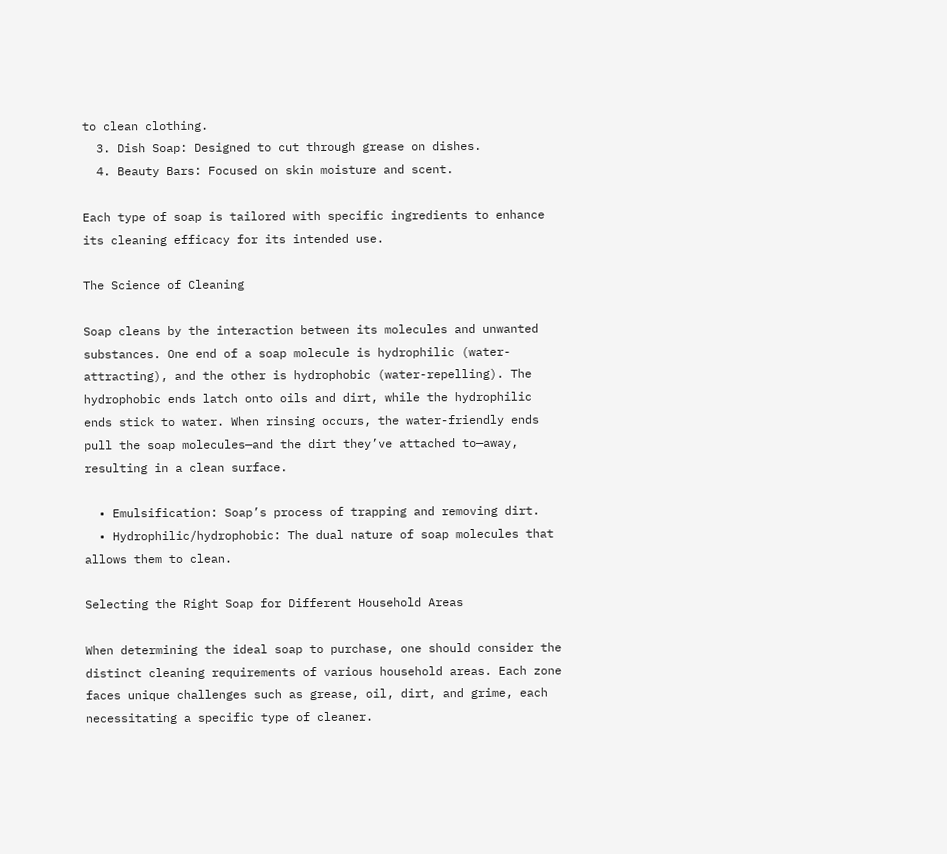to clean clothing.
  3. Dish Soap: Designed to cut through grease on dishes.
  4. Beauty Bars: Focused on skin moisture and scent.

Each type of soap is tailored with specific ingredients to enhance its cleaning efficacy for its intended use.

The Science of Cleaning

Soap cleans by the interaction between its molecules and unwanted substances. One end of a soap molecule is hydrophilic (water-attracting), and the other is hydrophobic (water-repelling). The hydrophobic ends latch onto oils and dirt, while the hydrophilic ends stick to water. When rinsing occurs, the water-friendly ends pull the soap molecules—and the dirt they’ve attached to—away, resulting in a clean surface.

  • Emulsification: Soap’s process of trapping and removing dirt.
  • Hydrophilic/hydrophobic: The dual nature of soap molecules that allows them to clean.

Selecting the Right Soap for Different Household Areas

When determining the ideal soap to purchase, one should consider the distinct cleaning requirements of various household areas. Each zone faces unique challenges such as grease, oil, dirt, and grime, each necessitating a specific type of cleaner.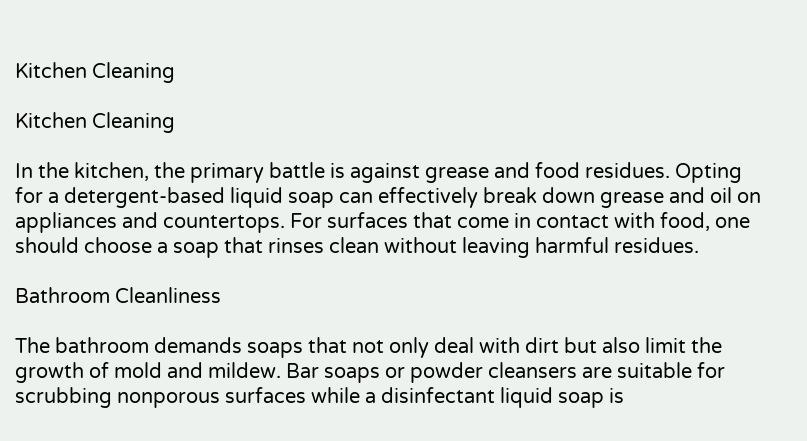Kitchen Cleaning

Kitchen Cleaning

In the kitchen, the primary battle is against grease and food residues. Opting for a detergent-based liquid soap can effectively break down grease and oil on appliances and countertops. For surfaces that come in contact with food, one should choose a soap that rinses clean without leaving harmful residues.

Bathroom Cleanliness

The bathroom demands soaps that not only deal with dirt but also limit the growth of mold and mildew. Bar soaps or powder cleansers are suitable for scrubbing nonporous surfaces while a disinfectant liquid soap is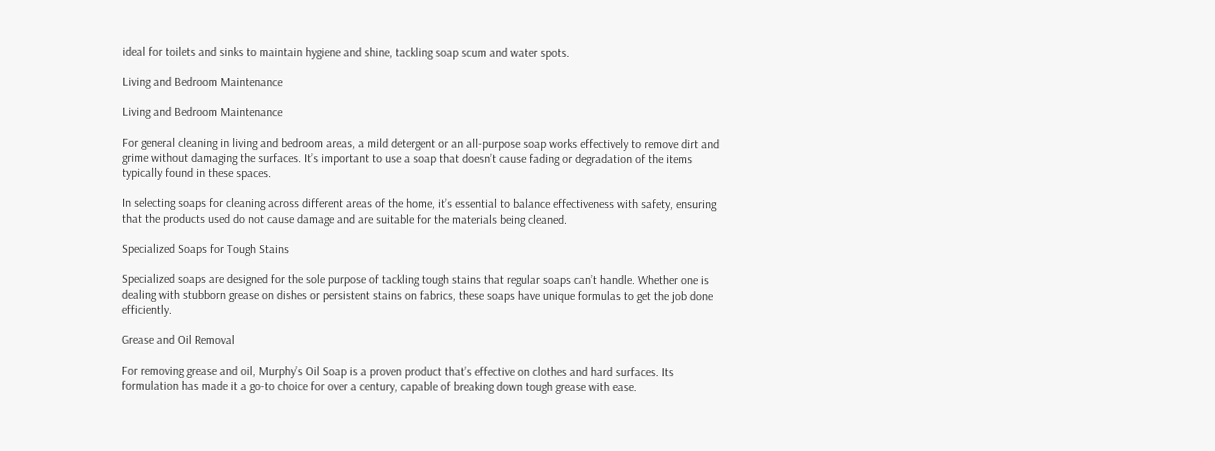ideal for toilets and sinks to maintain hygiene and shine, tackling soap scum and water spots.

Living and Bedroom Maintenance

Living and Bedroom Maintenance

For general cleaning in living and bedroom areas, a mild detergent or an all-purpose soap works effectively to remove dirt and grime without damaging the surfaces. It’s important to use a soap that doesn’t cause fading or degradation of the items typically found in these spaces.

In selecting soaps for cleaning across different areas of the home, it’s essential to balance effectiveness with safety, ensuring that the products used do not cause damage and are suitable for the materials being cleaned.

Specialized Soaps for Tough Stains

Specialized soaps are designed for the sole purpose of tackling tough stains that regular soaps can’t handle. Whether one is dealing with stubborn grease on dishes or persistent stains on fabrics, these soaps have unique formulas to get the job done efficiently.

Grease and Oil Removal

For removing grease and oil, Murphy’s Oil Soap is a proven product that’s effective on clothes and hard surfaces. Its formulation has made it a go-to choice for over a century, capable of breaking down tough grease with ease.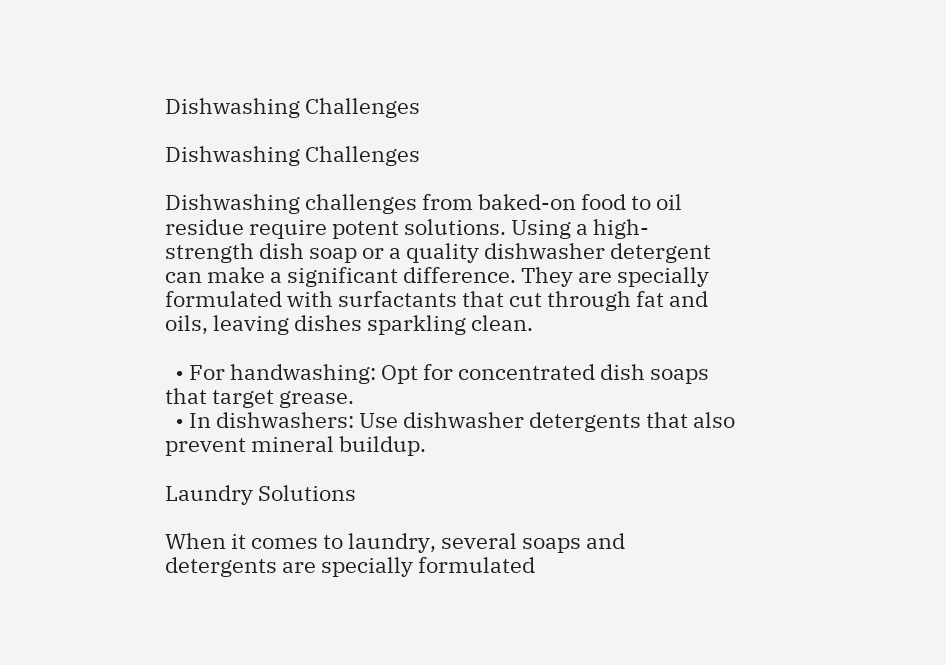Dishwashing Challenges

Dishwashing Challenges

Dishwashing challenges from baked-on food to oil residue require potent solutions. Using a high-strength dish soap or a quality dishwasher detergent can make a significant difference. They are specially formulated with surfactants that cut through fat and oils, leaving dishes sparkling clean.

  • For handwashing: Opt for concentrated dish soaps that target grease.
  • In dishwashers: Use dishwasher detergents that also prevent mineral buildup.

Laundry Solutions

When it comes to laundry, several soaps and detergents are specially formulated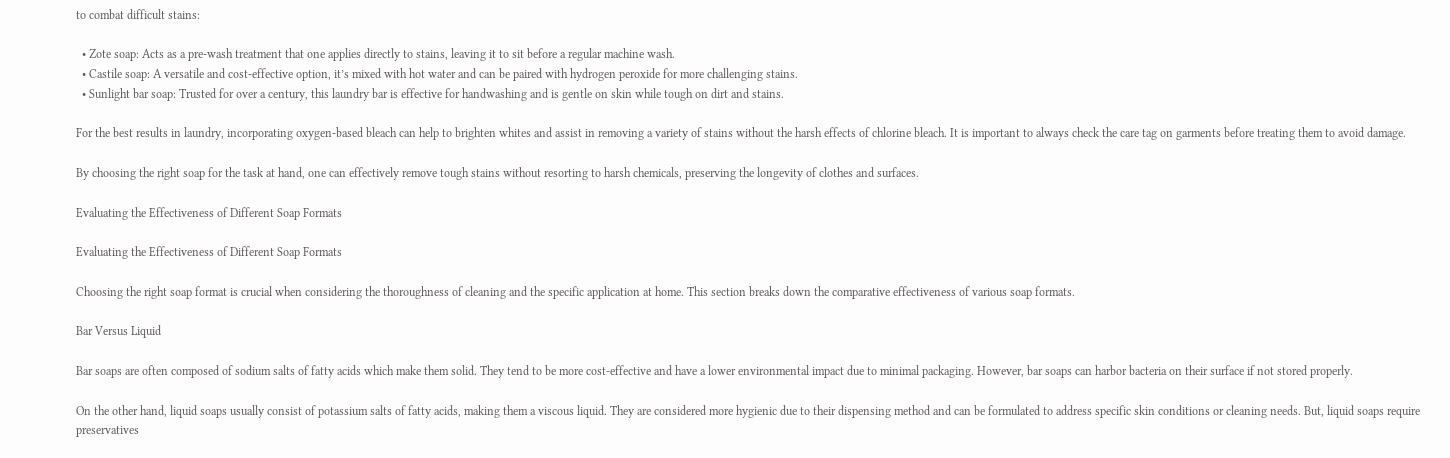to combat difficult stains:

  • Zote soap: Acts as a pre-wash treatment that one applies directly to stains, leaving it to sit before a regular machine wash.
  • Castile soap: A versatile and cost-effective option, it’s mixed with hot water and can be paired with hydrogen peroxide for more challenging stains.
  • Sunlight bar soap: Trusted for over a century, this laundry bar is effective for handwashing and is gentle on skin while tough on dirt and stains.

For the best results in laundry, incorporating oxygen-based bleach can help to brighten whites and assist in removing a variety of stains without the harsh effects of chlorine bleach. It is important to always check the care tag on garments before treating them to avoid damage.

By choosing the right soap for the task at hand, one can effectively remove tough stains without resorting to harsh chemicals, preserving the longevity of clothes and surfaces.

Evaluating the Effectiveness of Different Soap Formats

Evaluating the Effectiveness of Different Soap Formats

Choosing the right soap format is crucial when considering the thoroughness of cleaning and the specific application at home. This section breaks down the comparative effectiveness of various soap formats.

Bar Versus Liquid

Bar soaps are often composed of sodium salts of fatty acids which make them solid. They tend to be more cost-effective and have a lower environmental impact due to minimal packaging. However, bar soaps can harbor bacteria on their surface if not stored properly.

On the other hand, liquid soaps usually consist of potassium salts of fatty acids, making them a viscous liquid. They are considered more hygienic due to their dispensing method and can be formulated to address specific skin conditions or cleaning needs. But, liquid soaps require preservatives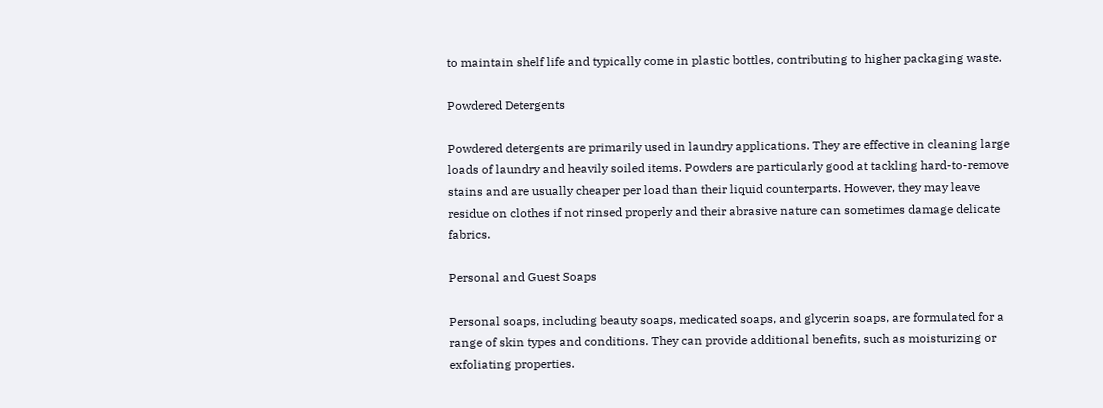to maintain shelf life and typically come in plastic bottles, contributing to higher packaging waste.

Powdered Detergents

Powdered detergents are primarily used in laundry applications. They are effective in cleaning large loads of laundry and heavily soiled items. Powders are particularly good at tackling hard-to-remove stains and are usually cheaper per load than their liquid counterparts. However, they may leave residue on clothes if not rinsed properly and their abrasive nature can sometimes damage delicate fabrics.

Personal and Guest Soaps

Personal soaps, including beauty soaps, medicated soaps, and glycerin soaps, are formulated for a range of skin types and conditions. They can provide additional benefits, such as moisturizing or exfoliating properties.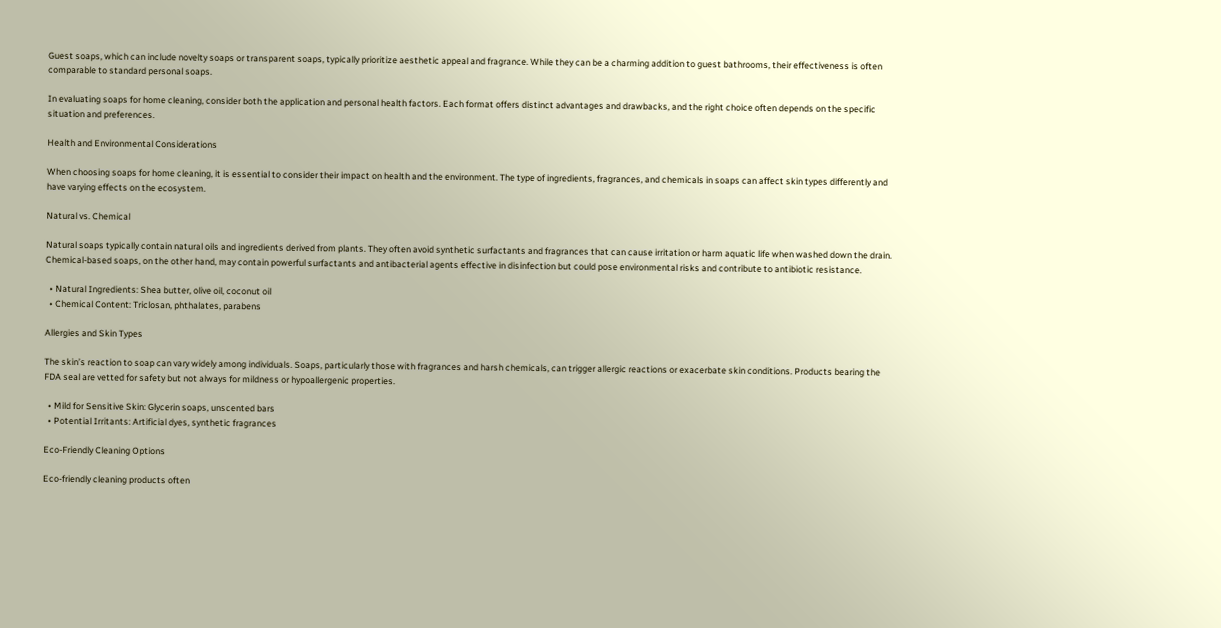Guest soaps, which can include novelty soaps or transparent soaps, typically prioritize aesthetic appeal and fragrance. While they can be a charming addition to guest bathrooms, their effectiveness is often comparable to standard personal soaps.

In evaluating soaps for home cleaning, consider both the application and personal health factors. Each format offers distinct advantages and drawbacks, and the right choice often depends on the specific situation and preferences.

Health and Environmental Considerations

When choosing soaps for home cleaning, it is essential to consider their impact on health and the environment. The type of ingredients, fragrances, and chemicals in soaps can affect skin types differently and have varying effects on the ecosystem.

Natural vs. Chemical

Natural soaps typically contain natural oils and ingredients derived from plants. They often avoid synthetic surfactants and fragrances that can cause irritation or harm aquatic life when washed down the drain. Chemical-based soaps, on the other hand, may contain powerful surfactants and antibacterial agents effective in disinfection but could pose environmental risks and contribute to antibiotic resistance.

  • Natural Ingredients: Shea butter, olive oil, coconut oil
  • Chemical Content: Triclosan, phthalates, parabens

Allergies and Skin Types

The skin’s reaction to soap can vary widely among individuals. Soaps, particularly those with fragrances and harsh chemicals, can trigger allergic reactions or exacerbate skin conditions. Products bearing the FDA seal are vetted for safety but not always for mildness or hypoallergenic properties.

  • Mild for Sensitive Skin: Glycerin soaps, unscented bars
  • Potential Irritants: Artificial dyes, synthetic fragrances

Eco-Friendly Cleaning Options

Eco-friendly cleaning products often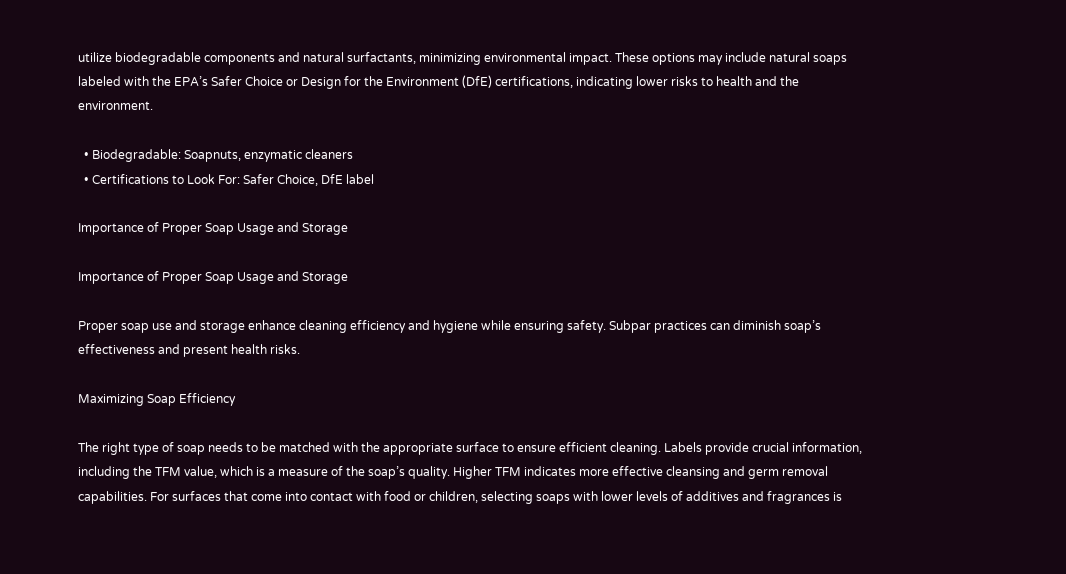utilize biodegradable components and natural surfactants, minimizing environmental impact. These options may include natural soaps labeled with the EPA’s Safer Choice or Design for the Environment (DfE) certifications, indicating lower risks to health and the environment.

  • Biodegradable: Soapnuts, enzymatic cleaners
  • Certifications to Look For: Safer Choice, DfE label

Importance of Proper Soap Usage and Storage

Importance of Proper Soap Usage and Storage

Proper soap use and storage enhance cleaning efficiency and hygiene while ensuring safety. Subpar practices can diminish soap’s effectiveness and present health risks.

Maximizing Soap Efficiency

The right type of soap needs to be matched with the appropriate surface to ensure efficient cleaning. Labels provide crucial information, including the TFM value, which is a measure of the soap’s quality. Higher TFM indicates more effective cleansing and germ removal capabilities. For surfaces that come into contact with food or children, selecting soaps with lower levels of additives and fragrances is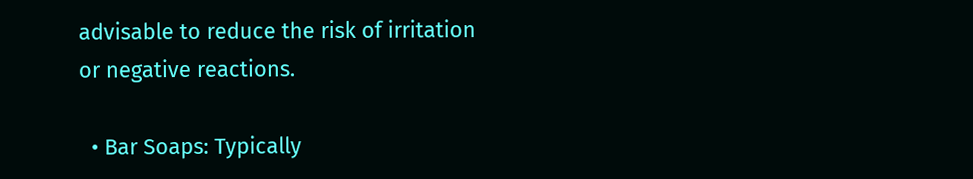advisable to reduce the risk of irritation or negative reactions.

  • Bar Soaps: Typically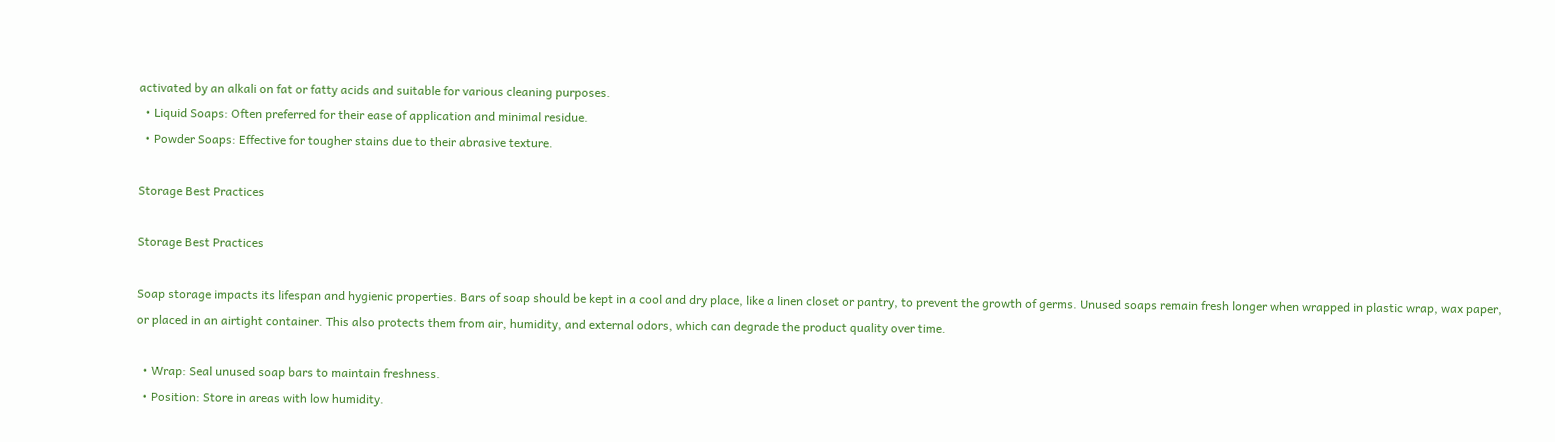activated by an alkali on fat or fatty acids and suitable for various cleaning purposes.
  • Liquid Soaps: Often preferred for their ease of application and minimal residue.
  • Powder Soaps: Effective for tougher stains due to their abrasive texture.

Storage Best Practices

Storage Best Practices

Soap storage impacts its lifespan and hygienic properties. Bars of soap should be kept in a cool and dry place, like a linen closet or pantry, to prevent the growth of germs. Unused soaps remain fresh longer when wrapped in plastic wrap, wax paper, or placed in an airtight container. This also protects them from air, humidity, and external odors, which can degrade the product quality over time.

  • Wrap: Seal unused soap bars to maintain freshness.
  • Position: Store in areas with low humidity.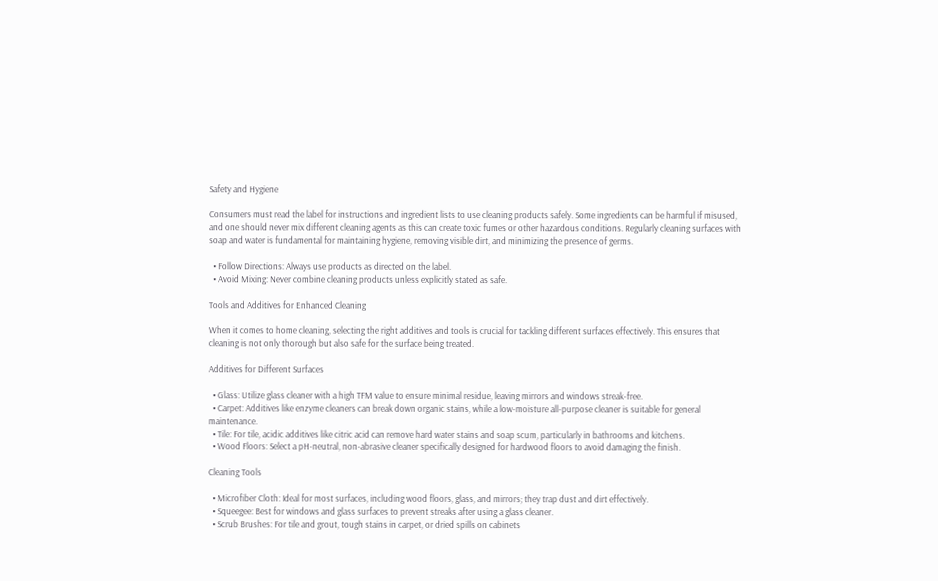Safety and Hygiene

Consumers must read the label for instructions and ingredient lists to use cleaning products safely. Some ingredients can be harmful if misused, and one should never mix different cleaning agents as this can create toxic fumes or other hazardous conditions. Regularly cleaning surfaces with soap and water is fundamental for maintaining hygiene, removing visible dirt, and minimizing the presence of germs.

  • Follow Directions: Always use products as directed on the label.
  • Avoid Mixing: Never combine cleaning products unless explicitly stated as safe.

Tools and Additives for Enhanced Cleaning

When it comes to home cleaning, selecting the right additives and tools is crucial for tackling different surfaces effectively. This ensures that cleaning is not only thorough but also safe for the surface being treated.

Additives for Different Surfaces

  • Glass: Utilize glass cleaner with a high TFM value to ensure minimal residue, leaving mirrors and windows streak-free.
  • Carpet: Additives like enzyme cleaners can break down organic stains, while a low-moisture all-purpose cleaner is suitable for general maintenance.
  • Tile: For tile, acidic additives like citric acid can remove hard water stains and soap scum, particularly in bathrooms and kitchens.
  • Wood Floors: Select a pH-neutral, non-abrasive cleaner specifically designed for hardwood floors to avoid damaging the finish.

Cleaning Tools

  • Microfiber Cloth: Ideal for most surfaces, including wood floors, glass, and mirrors; they trap dust and dirt effectively.
  • Squeegee: Best for windows and glass surfaces to prevent streaks after using a glass cleaner.
  • Scrub Brushes: For tile and grout, tough stains in carpet, or dried spills on cabinets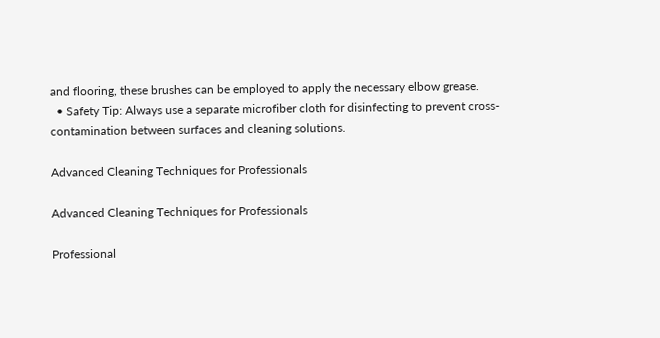and flooring, these brushes can be employed to apply the necessary elbow grease.
  • Safety Tip: Always use a separate microfiber cloth for disinfecting to prevent cross-contamination between surfaces and cleaning solutions.

Advanced Cleaning Techniques for Professionals

Advanced Cleaning Techniques for Professionals

Professional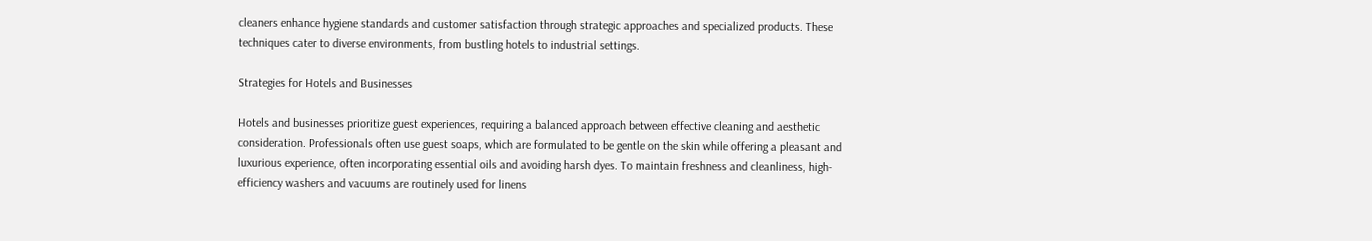cleaners enhance hygiene standards and customer satisfaction through strategic approaches and specialized products. These techniques cater to diverse environments, from bustling hotels to industrial settings.

Strategies for Hotels and Businesses

Hotels and businesses prioritize guest experiences, requiring a balanced approach between effective cleaning and aesthetic consideration. Professionals often use guest soaps, which are formulated to be gentle on the skin while offering a pleasant and luxurious experience, often incorporating essential oils and avoiding harsh dyes. To maintain freshness and cleanliness, high-efficiency washers and vacuums are routinely used for linens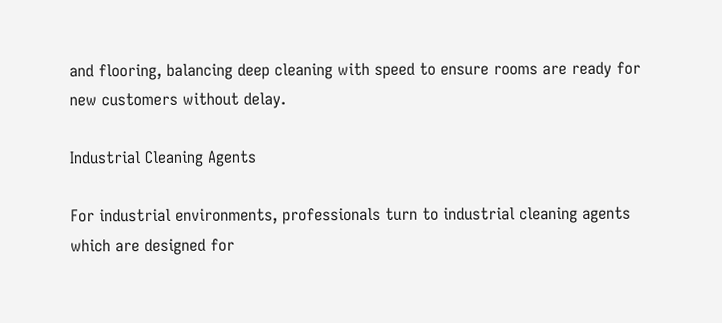and flooring, balancing deep cleaning with speed to ensure rooms are ready for new customers without delay.

Industrial Cleaning Agents

For industrial environments, professionals turn to industrial cleaning agents which are designed for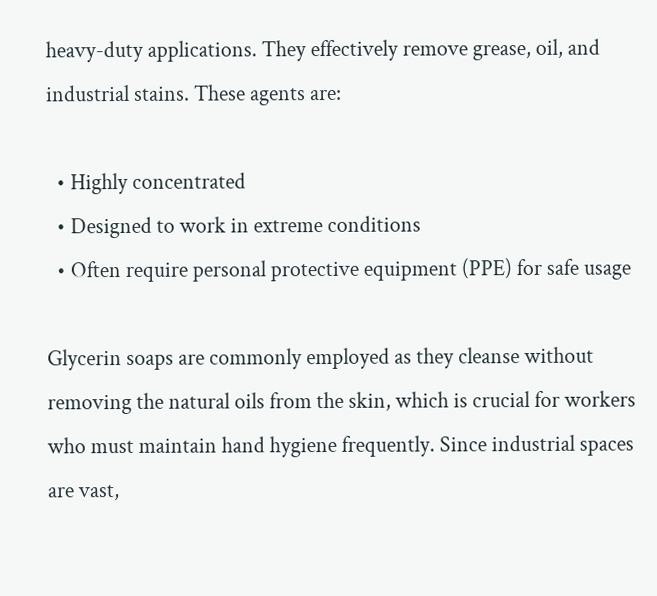heavy-duty applications. They effectively remove grease, oil, and industrial stains. These agents are:

  • Highly concentrated
  • Designed to work in extreme conditions
  • Often require personal protective equipment (PPE) for safe usage

Glycerin soaps are commonly employed as they cleanse without removing the natural oils from the skin, which is crucial for workers who must maintain hand hygiene frequently. Since industrial spaces are vast,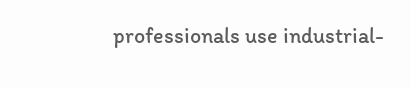professionals use industrial-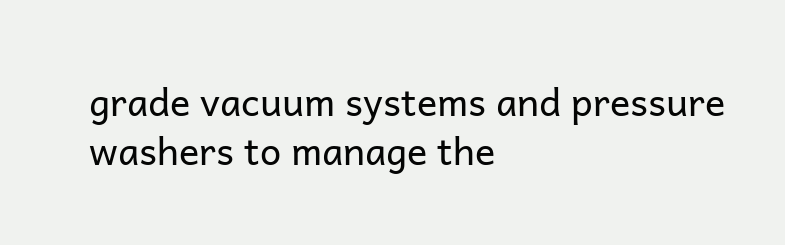grade vacuum systems and pressure washers to manage the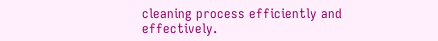cleaning process efficiently and effectively.